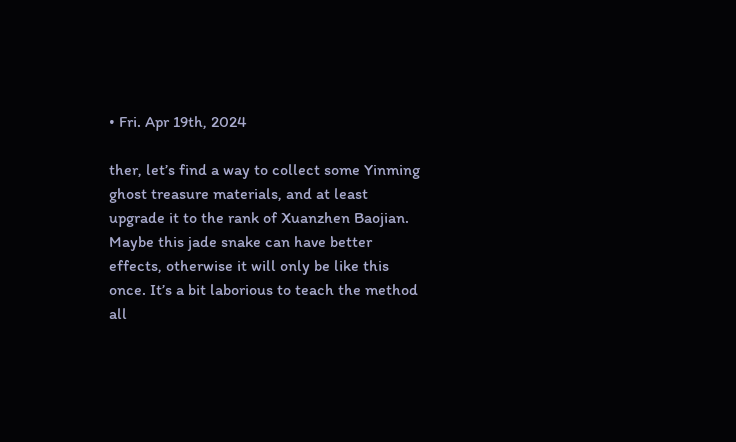• Fri. Apr 19th, 2024

ther, let’s find a way to collect some Yinming ghost treasure materials, and at least upgrade it to the rank of Xuanzhen Baojian. Maybe this jade snake can have better effects, otherwise it will only be like this once. It’s a bit laborious to teach the method all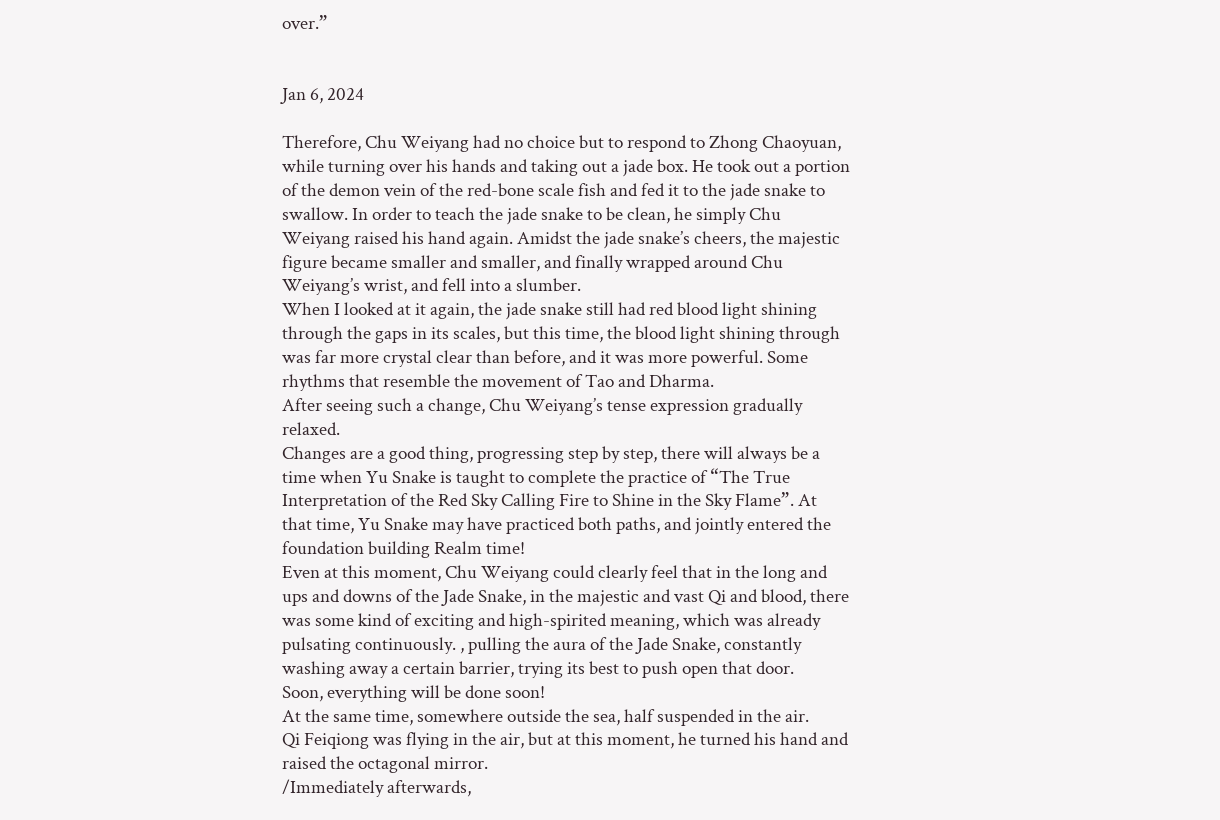over.”


Jan 6, 2024

Therefore, Chu Weiyang had no choice but to respond to Zhong Chaoyuan, while turning over his hands and taking out a jade box. He took out a portion of the demon vein of the red-bone scale fish and fed it to the jade snake to swallow. In order to teach the jade snake to be clean, he simply Chu Weiyang raised his hand again. Amidst the jade snake’s cheers, the majestic figure became smaller and smaller, and finally wrapped around Chu Weiyang’s wrist, and fell into a slumber.
When I looked at it again, the jade snake still had red blood light shining through the gaps in its scales, but this time, the blood light shining through was far more crystal clear than before, and it was more powerful. Some rhythms that resemble the movement of Tao and Dharma.
After seeing such a change, Chu Weiyang’s tense expression gradually relaxed.
Changes are a good thing, progressing step by step, there will always be a time when Yu Snake is taught to complete the practice of “The True Interpretation of the Red Sky Calling Fire to Shine in the Sky Flame”. At that time, Yu Snake may have practiced both paths, and jointly entered the foundation building Realm time!
Even at this moment, Chu Weiyang could clearly feel that in the long and ups and downs of the Jade Snake, in the majestic and vast Qi and blood, there was some kind of exciting and high-spirited meaning, which was already pulsating continuously. , pulling the aura of the Jade Snake, constantly washing away a certain barrier, trying its best to push open that door.
Soon, everything will be done soon!
At the same time, somewhere outside the sea, half suspended in the air.
Qi Feiqiong was flying in the air, but at this moment, he turned his hand and raised the octagonal mirror.
/Immediately afterwards,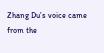Zhang Du’s voice came from the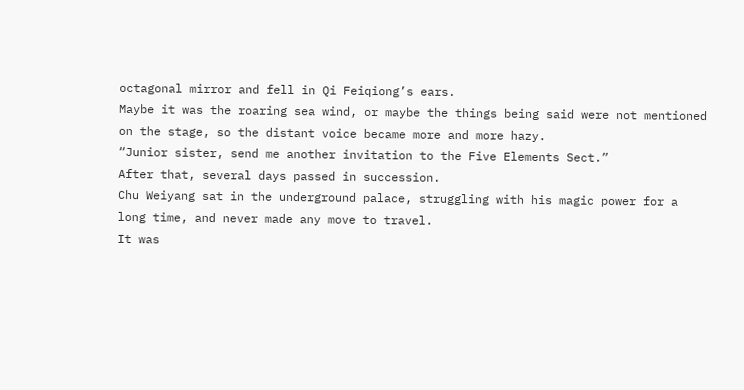octagonal mirror and fell in Qi Feiqiong’s ears.
Maybe it was the roaring sea wind, or maybe the things being said were not mentioned on the stage, so the distant voice became more and more hazy.
“Junior sister, send me another invitation to the Five Elements Sect.”
After that, several days passed in succession.
Chu Weiyang sat in the underground palace, struggling with his magic power for a long time, and never made any move to travel.
It was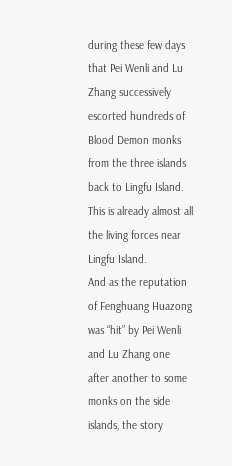during these few days that Pei Wenli and Lu Zhang successively escorted hundreds of Blood Demon monks from the three islands back to Lingfu Island.
This is already almost all the living forces near Lingfu Island.
And as the reputation of Fenghuang Huazong was “hit” by Pei Wenli and Lu Zhang one after another to some monks on the side islands, the story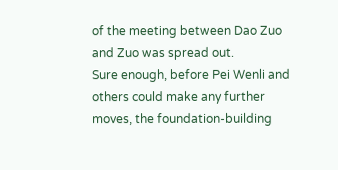of the meeting between Dao Zuo and Zuo was spread out.
Sure enough, before Pei Wenli and others could make any further moves, the foundation-building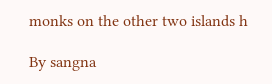monks on the other two islands h

By sangna